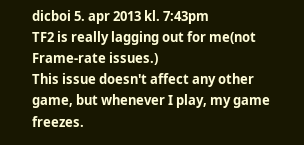dicboi 5. apr 2013 kl. 7:43pm
TF2 is really lagging out for me(not Frame-rate issues.)
This issue doesn't affect any other game, but whenever I play, my game freezes.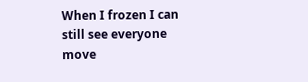When I frozen I can still see everyone move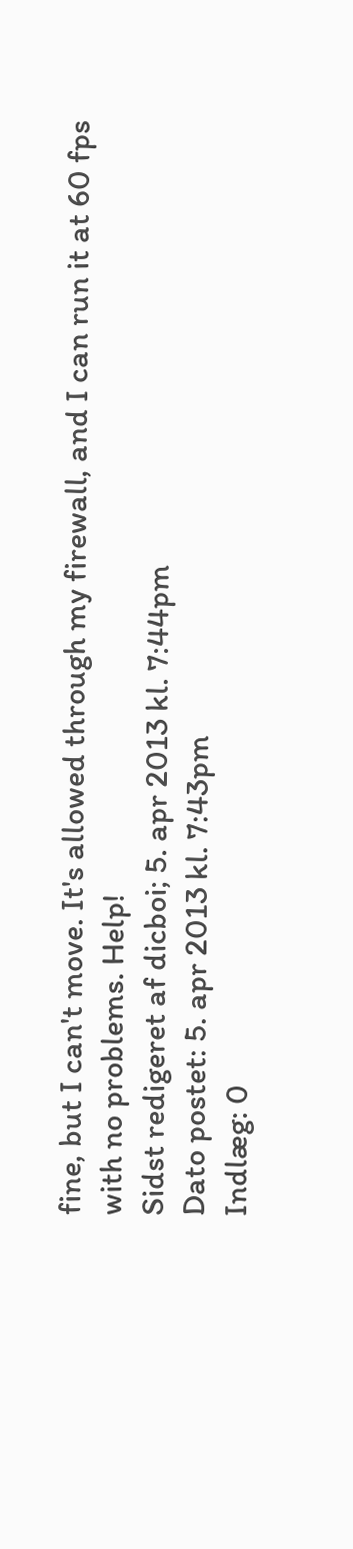fine, but I can't move. It's allowed through my firewall, and I can run it at 60 fps with no problems. Help!
Sidst redigeret af dicboi; 5. apr 2013 kl. 7:44pm
Dato postet: 5. apr 2013 kl. 7:43pm
Indlæg: 0